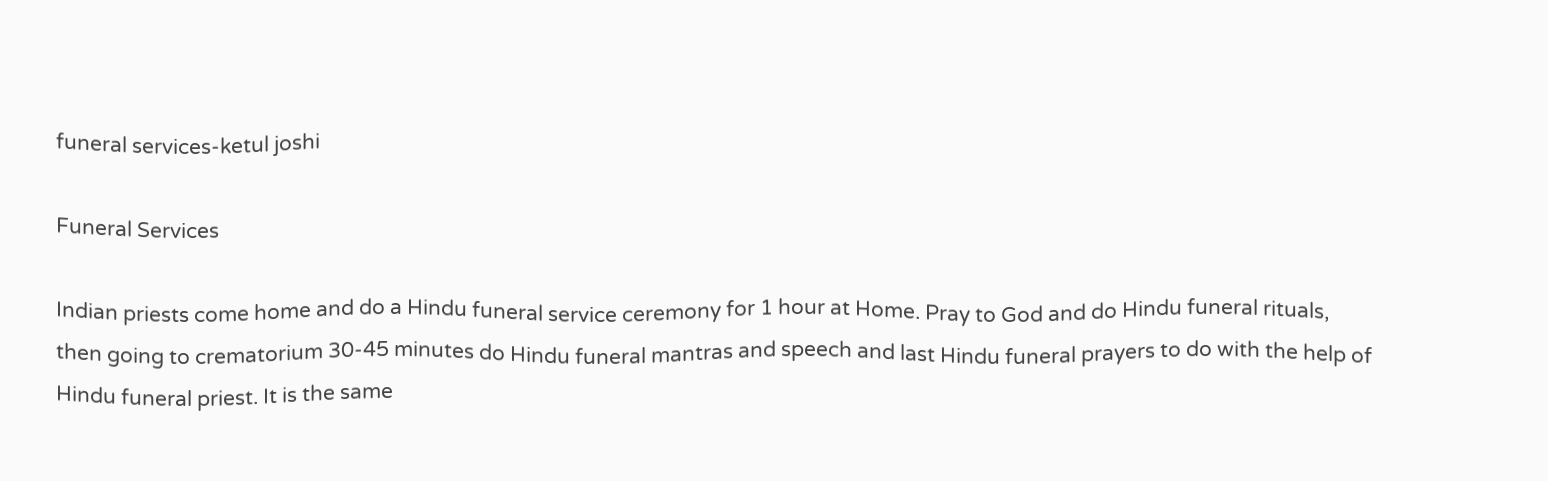funeral services-ketul joshi

Funeral Services

Indian priests come home and do a Hindu funeral service ceremony for 1 hour at Home. Pray to God and do Hindu funeral rituals, then going to crematorium 30-45 minutes do Hindu funeral mantras and speech and last Hindu funeral prayers to do with the help of Hindu funeral priest. It is the same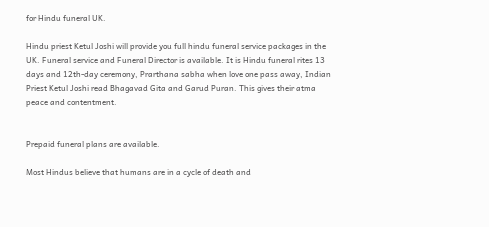for Hindu funeral UK.

Hindu priest Ketul Joshi will provide you full hindu funeral service packages in the UK. Funeral service and Funeral Director is available. It is Hindu funeral rites 13 days and 12th-day ceremony, Prarthana sabha when love one pass away, Indian Priest Ketul Joshi read Bhagavad Gita and Garud Puran. This gives their atma peace and contentment.


Prepaid funeral plans are available.

Most Hindus believe that humans are in a cycle of death and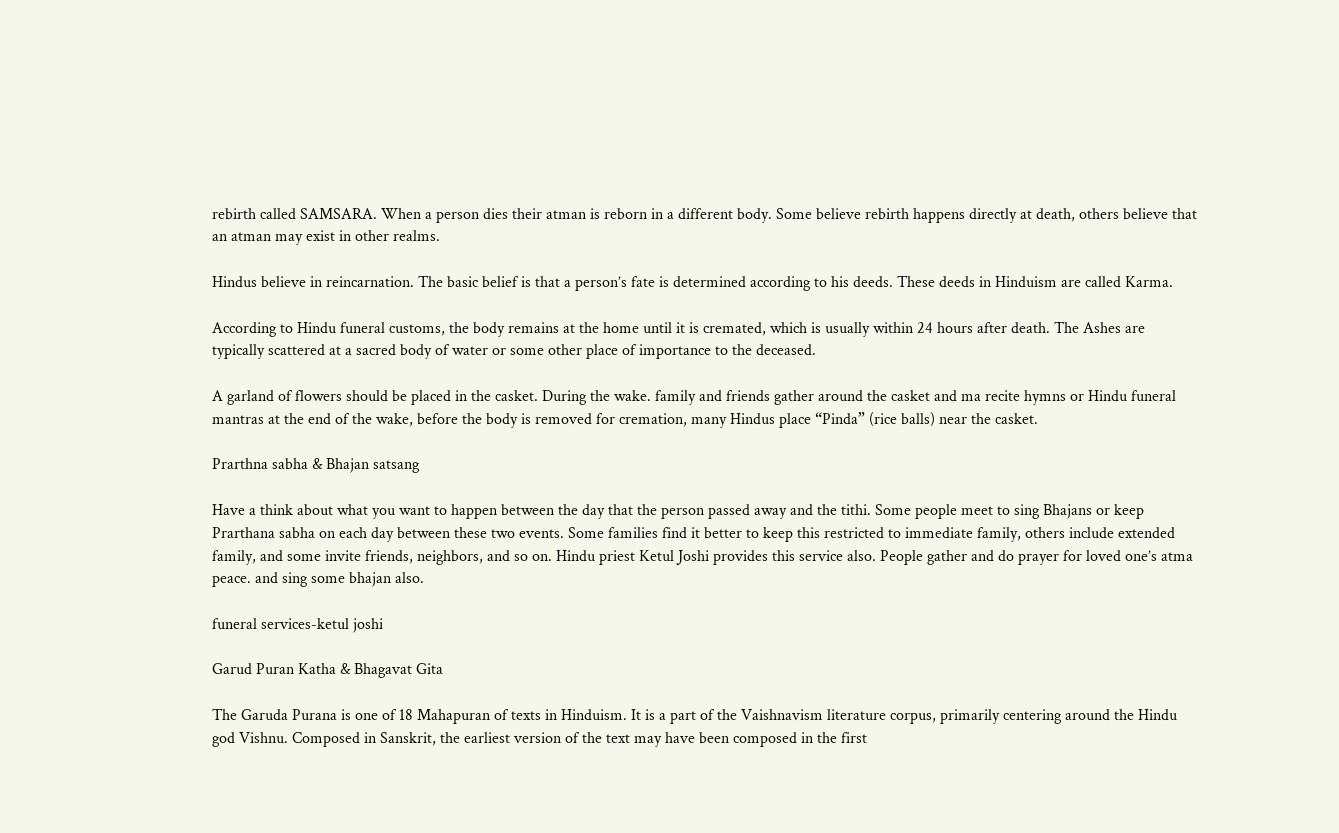rebirth called SAMSARA. When a person dies their atman is reborn in a different body. Some believe rebirth happens directly at death, others believe that an atman may exist in other realms.

Hindus believe in reincarnation. The basic belief is that a person’s fate is determined according to his deeds. These deeds in Hinduism are called Karma.

According to Hindu funeral customs, the body remains at the home until it is cremated, which is usually within 24 hours after death. The Ashes are typically scattered at a sacred body of water or some other place of importance to the deceased.

A garland of flowers should be placed in the casket. During the wake. family and friends gather around the casket and ma recite hymns or Hindu funeral mantras at the end of the wake, before the body is removed for cremation, many Hindus place “Pinda” (rice balls) near the casket.

Prarthna sabha & Bhajan satsang

Have a think about what you want to happen between the day that the person passed away and the tithi. Some people meet to sing Bhajans or keep Prarthana sabha on each day between these two events. Some families find it better to keep this restricted to immediate family, others include extended family, and some invite friends, neighbors, and so on. Hindu priest Ketul Joshi provides this service also. People gather and do prayer for loved one’s atma peace. and sing some bhajan also.

funeral services-ketul joshi

Garud Puran Katha & Bhagavat Gita

The Garuda Purana is one of 18 Mahapuran of texts in Hinduism. It is a part of the Vaishnavism literature corpus, primarily centering around the Hindu god Vishnu. Composed in Sanskrit, the earliest version of the text may have been composed in the first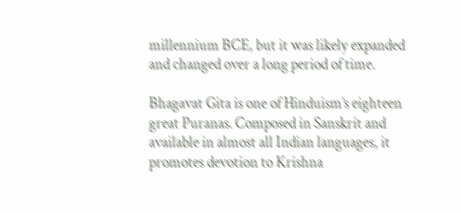millennium BCE, but it was likely expanded and changed over a long period of time.

Bhagavat Gita is one of Hinduism’s eighteen great Puranas. Composed in Sanskrit and available in almost all Indian languages, it promotes devotion to Krishna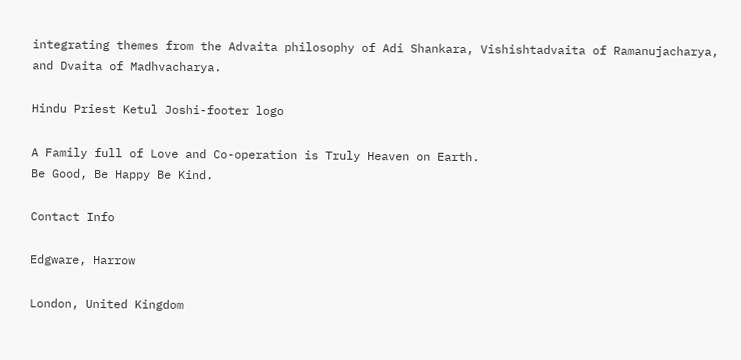integrating themes from the Advaita philosophy of Adi Shankara, Vishishtadvaita of Ramanujacharya, and Dvaita of Madhvacharya.

Hindu Priest Ketul Joshi-footer logo

A Family full of Love and Co-operation is Truly Heaven on Earth.
Be Good, Be Happy Be Kind.

Contact Info

Edgware, Harrow

London, United Kingdom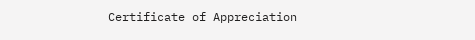Certificate of Appreciation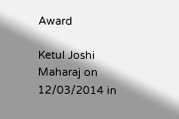Award

Ketul Joshi Maharaj on 12/03/2014 in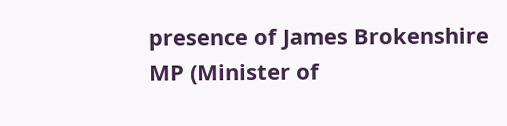presence of James Brokenshire MP (Minister of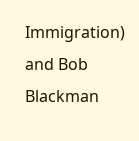Immigration) and Bob Blackman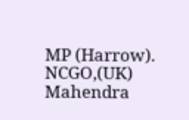MP (Harrow). NCGO,(UK) Mahendra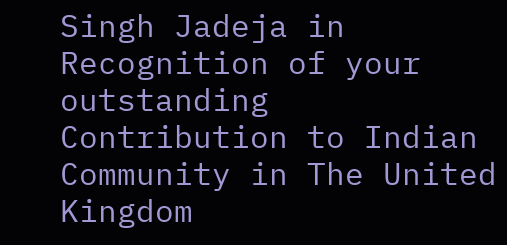Singh Jadeja in Recognition of your outstanding Contribution to Indian Community in The United Kingdom